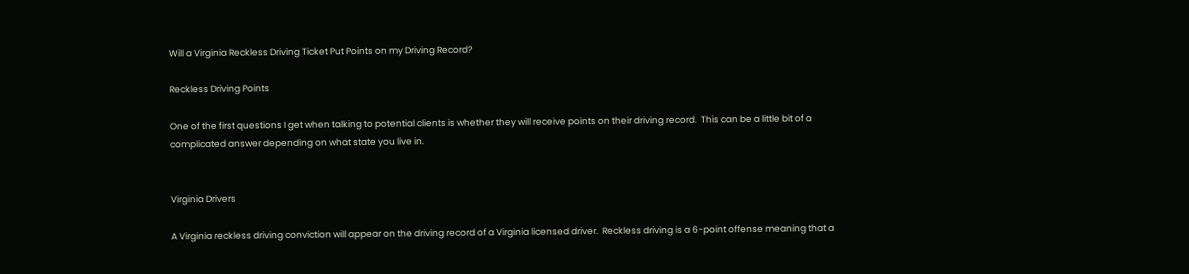Will a Virginia Reckless Driving Ticket Put Points on my Driving Record?

Reckless Driving Points

One of the first questions I get when talking to potential clients is whether they will receive points on their driving record.  This can be a little bit of a complicated answer depending on what state you live in.


Virginia Drivers

A Virginia reckless driving conviction will appear on the driving record of a Virginia licensed driver.  Reckless driving is a 6-point offense meaning that a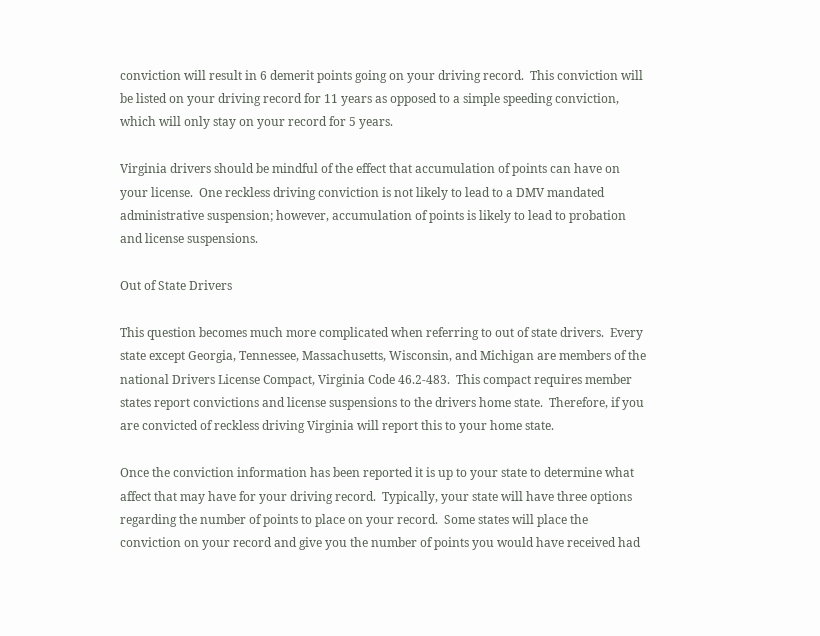conviction will result in 6 demerit points going on your driving record.  This conviction will be listed on your driving record for 11 years as opposed to a simple speeding conviction, which will only stay on your record for 5 years.

Virginia drivers should be mindful of the effect that accumulation of points can have on your license.  One reckless driving conviction is not likely to lead to a DMV mandated administrative suspension; however, accumulation of points is likely to lead to probation and license suspensions.

Out of State Drivers

This question becomes much more complicated when referring to out of state drivers.  Every state except Georgia, Tennessee, Massachusetts, Wisconsin, and Michigan are members of the national Drivers License Compact, Virginia Code 46.2-483.  This compact requires member states report convictions and license suspensions to the drivers home state.  Therefore, if you are convicted of reckless driving Virginia will report this to your home state.

Once the conviction information has been reported it is up to your state to determine what affect that may have for your driving record.  Typically, your state will have three options regarding the number of points to place on your record.  Some states will place the conviction on your record and give you the number of points you would have received had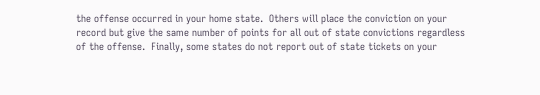the offense occurred in your home state.  Others will place the conviction on your record but give the same number of points for all out of state convictions regardless of the offense.  Finally, some states do not report out of state tickets on your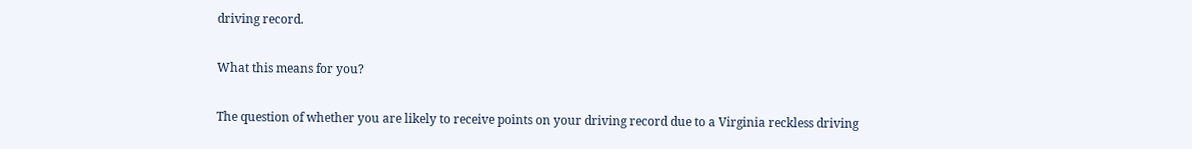driving record.

What this means for you?

The question of whether you are likely to receive points on your driving record due to a Virginia reckless driving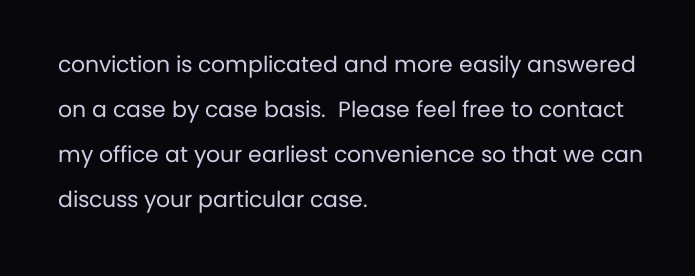conviction is complicated and more easily answered on a case by case basis.  Please feel free to contact my office at your earliest convenience so that we can discuss your particular case.